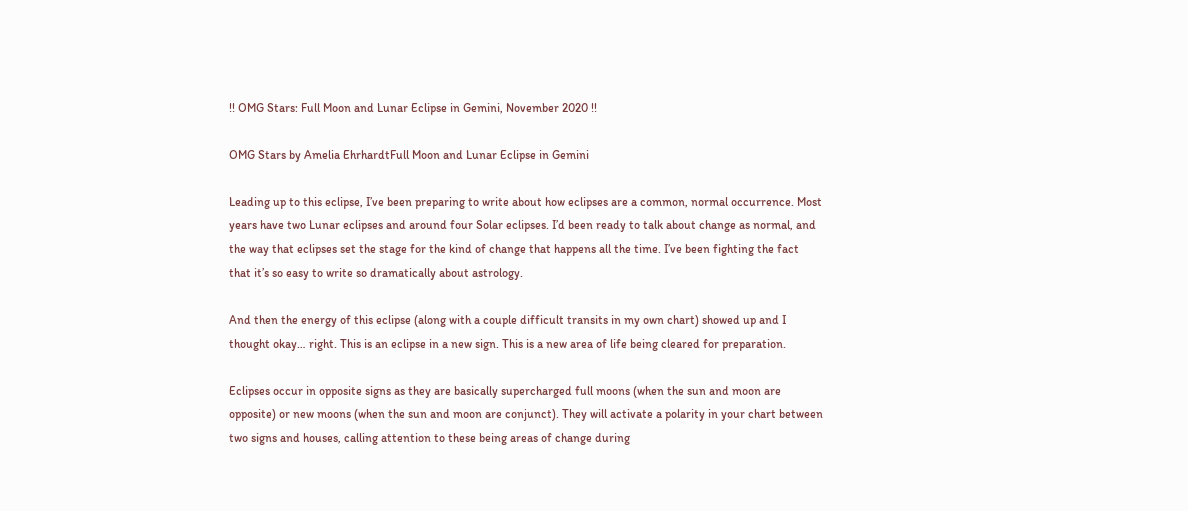!! OMG Stars: Full Moon and Lunar Eclipse in Gemini, November 2020 !!

OMG Stars by Amelia EhrhardtFull Moon and Lunar Eclipse in Gemini

Leading up to this eclipse, I’ve been preparing to write about how eclipses are a common, normal occurrence. Most years have two Lunar eclipses and around four Solar eclipses. I’d been ready to talk about change as normal, and the way that eclipses set the stage for the kind of change that happens all the time. I’ve been fighting the fact that it’s so easy to write so dramatically about astrology.

And then the energy of this eclipse (along with a couple difficult transits in my own chart) showed up and I thought okay… right. This is an eclipse in a new sign. This is a new area of life being cleared for preparation.

Eclipses occur in opposite signs as they are basically supercharged full moons (when the sun and moon are opposite) or new moons (when the sun and moon are conjunct). They will activate a polarity in your chart between two signs and houses, calling attention to these being areas of change during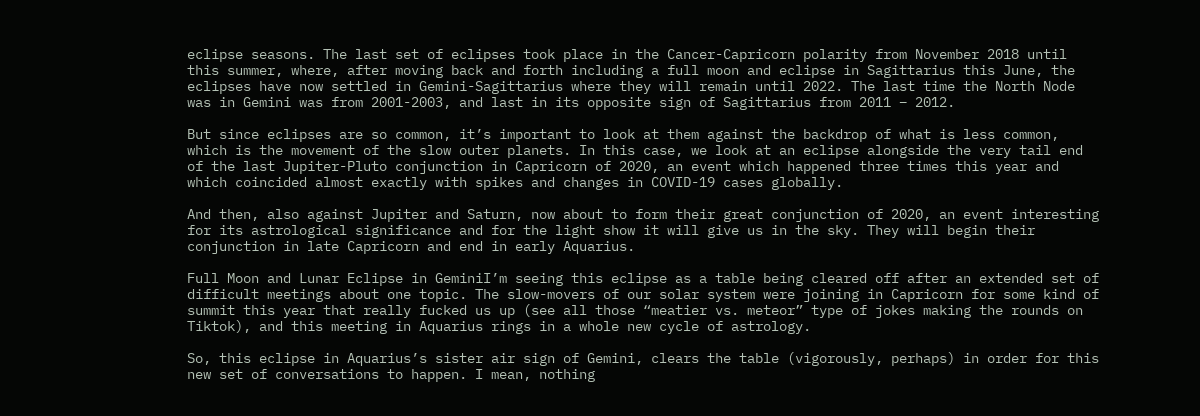eclipse seasons. The last set of eclipses took place in the Cancer-Capricorn polarity from November 2018 until this summer, where, after moving back and forth including a full moon and eclipse in Sagittarius this June, the eclipses have now settled in Gemini-Sagittarius where they will remain until 2022. The last time the North Node was in Gemini was from 2001-2003, and last in its opposite sign of Sagittarius from 2011 – 2012.

But since eclipses are so common, it’s important to look at them against the backdrop of what is less common, which is the movement of the slow outer planets. In this case, we look at an eclipse alongside the very tail end of the last Jupiter-Pluto conjunction in Capricorn of 2020, an event which happened three times this year and which coincided almost exactly with spikes and changes in COVID-19 cases globally.

And then, also against Jupiter and Saturn, now about to form their great conjunction of 2020, an event interesting for its astrological significance and for the light show it will give us in the sky. They will begin their conjunction in late Capricorn and end in early Aquarius.

Full Moon and Lunar Eclipse in GeminiI’m seeing this eclipse as a table being cleared off after an extended set of difficult meetings about one topic. The slow-movers of our solar system were joining in Capricorn for some kind of summit this year that really fucked us up (see all those “meatier vs. meteor” type of jokes making the rounds on Tiktok), and this meeting in Aquarius rings in a whole new cycle of astrology.

So, this eclipse in Aquarius’s sister air sign of Gemini, clears the table (vigorously, perhaps) in order for this new set of conversations to happen. I mean, nothing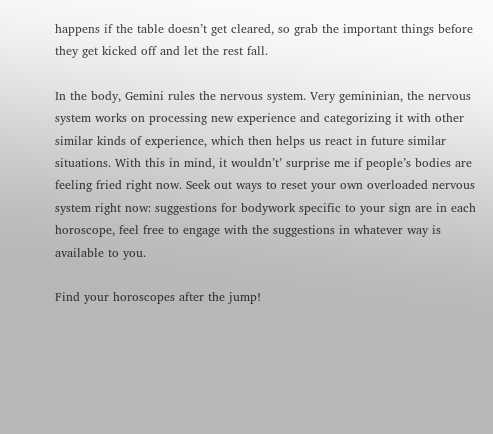happens if the table doesn’t get cleared, so grab the important things before they get kicked off and let the rest fall.

In the body, Gemini rules the nervous system. Very gemininian, the nervous system works on processing new experience and categorizing it with other similar kinds of experience, which then helps us react in future similar situations. With this in mind, it wouldn’t’ surprise me if people’s bodies are feeling fried right now. Seek out ways to reset your own overloaded nervous system right now: suggestions for bodywork specific to your sign are in each horoscope, feel free to engage with the suggestions in whatever way is available to you.

Find your horoscopes after the jump!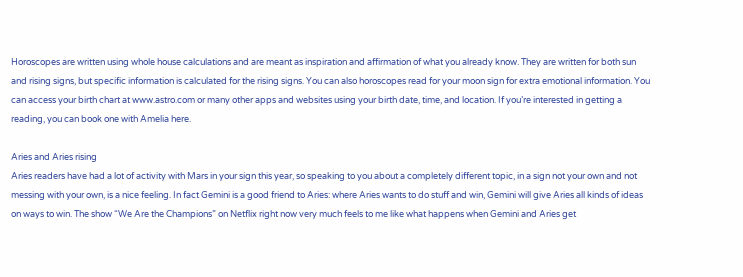Horoscopes are written using whole house calculations and are meant as inspiration and affirmation of what you already know. They are written for both sun and rising signs, but specific information is calculated for the rising signs. You can also horoscopes read for your moon sign for extra emotional information. You can access your birth chart at www.astro.com or many other apps and websites using your birth date, time, and location. If you’re interested in getting a reading, you can book one with Amelia here.

Aries and Aries rising
Aries readers have had a lot of activity with Mars in your sign this year, so speaking to you about a completely different topic, in a sign not your own and not messing with your own, is a nice feeling. In fact Gemini is a good friend to Aries: where Aries wants to do stuff and win, Gemini will give Aries all kinds of ideas on ways to win. The show “We Are the Champions” on Netflix right now very much feels to me like what happens when Gemini and Aries get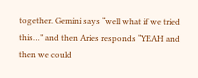together. Gemini says “well what if we tried this…” and then Aries responds “YEAH and then we could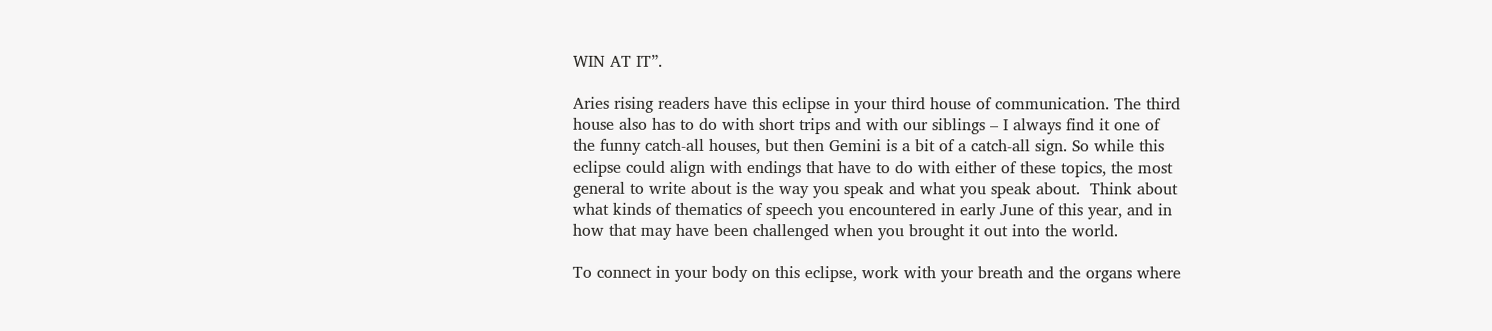WIN AT IT”.

Aries rising readers have this eclipse in your third house of communication. The third house also has to do with short trips and with our siblings – I always find it one of the funny catch-all houses, but then Gemini is a bit of a catch-all sign. So while this eclipse could align with endings that have to do with either of these topics, the most general to write about is the way you speak and what you speak about.  Think about what kinds of thematics of speech you encountered in early June of this year, and in how that may have been challenged when you brought it out into the world.

To connect in your body on this eclipse, work with your breath and the organs where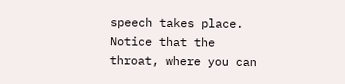speech takes place. Notice that the throat, where you can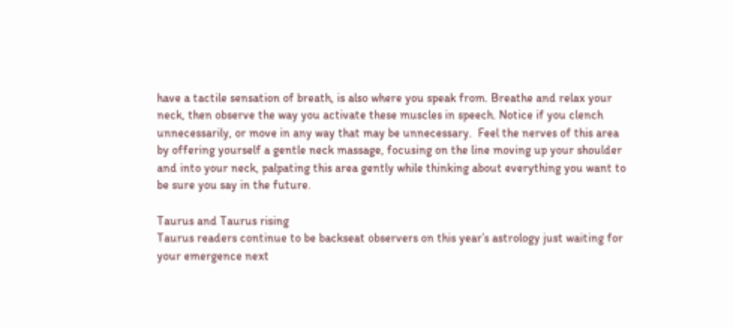have a tactile sensation of breath, is also where you speak from. Breathe and relax your neck, then observe the way you activate these muscles in speech. Notice if you clench unnecessarily, or move in any way that may be unnecessary.  Feel the nerves of this area by offering yourself a gentle neck massage, focusing on the line moving up your shoulder and into your neck, palpating this area gently while thinking about everything you want to be sure you say in the future.

Taurus and Taurus rising
Taurus readers continue to be backseat observers on this year’s astrology just waiting for your emergence next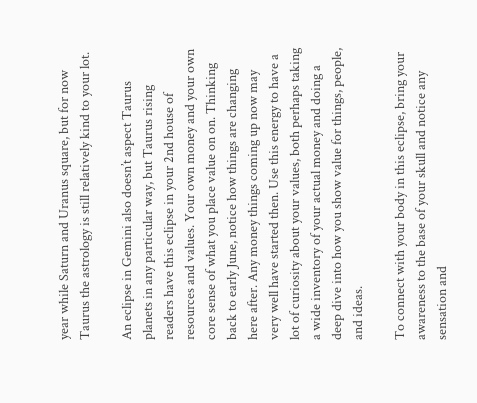year while Saturn and Uranus square, but for now Taurus the astrology is still relatively kind to your lot.

An eclipse in Gemini also doesn’t aspect Taurus planets in any particular way, but Taurus rising readers have this eclipse in your 2nd house of resources and values. Your own money and your own core sense of what you place value on on. Thinking back to early June, notice how things are changing here after. Any money things coming up now may very well have started then. Use this energy to have a lot of curiosity about your values, both perhaps taking a wide inventory of your actual money and doing a deep dive into how you show value for things, people, and ideas.

To connect with your body in this eclipse, bring your awareness to the base of your skull and notice any sensation and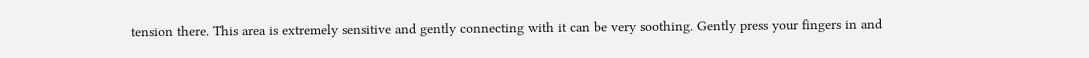tension there. This area is extremely sensitive and gently connecting with it can be very soothing. Gently press your fingers in and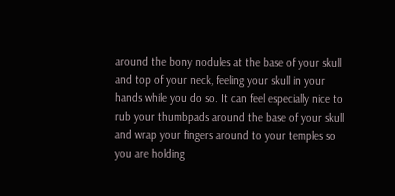around the bony nodules at the base of your skull and top of your neck, feeling your skull in your hands while you do so. It can feel especially nice to rub your thumbpads around the base of your skull and wrap your fingers around to your temples so you are holding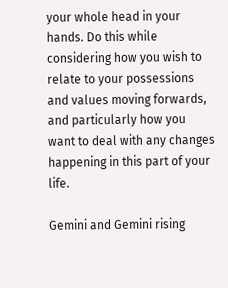your whole head in your hands. Do this while considering how you wish to relate to your possessions and values moving forwards, and particularly how you want to deal with any changes happening in this part of your life.

Gemini and Gemini rising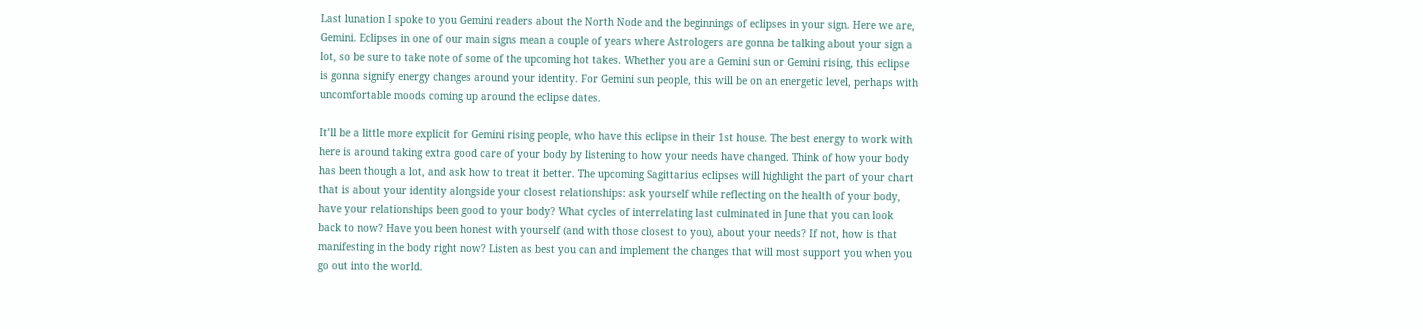Last lunation I spoke to you Gemini readers about the North Node and the beginnings of eclipses in your sign. Here we are, Gemini. Eclipses in one of our main signs mean a couple of years where Astrologers are gonna be talking about your sign a lot, so be sure to take note of some of the upcoming hot takes. Whether you are a Gemini sun or Gemini rising, this eclipse is gonna signify energy changes around your identity. For Gemini sun people, this will be on an energetic level, perhaps with uncomfortable moods coming up around the eclipse dates.

It’ll be a little more explicit for Gemini rising people, who have this eclipse in their 1st house. The best energy to work with here is around taking extra good care of your body by listening to how your needs have changed. Think of how your body has been though a lot, and ask how to treat it better. The upcoming Sagittarius eclipses will highlight the part of your chart that is about your identity alongside your closest relationships: ask yourself while reflecting on the health of your body, have your relationships been good to your body? What cycles of interrelating last culminated in June that you can look back to now? Have you been honest with yourself (and with those closest to you), about your needs? If not, how is that manifesting in the body right now? Listen as best you can and implement the changes that will most support you when you go out into the world.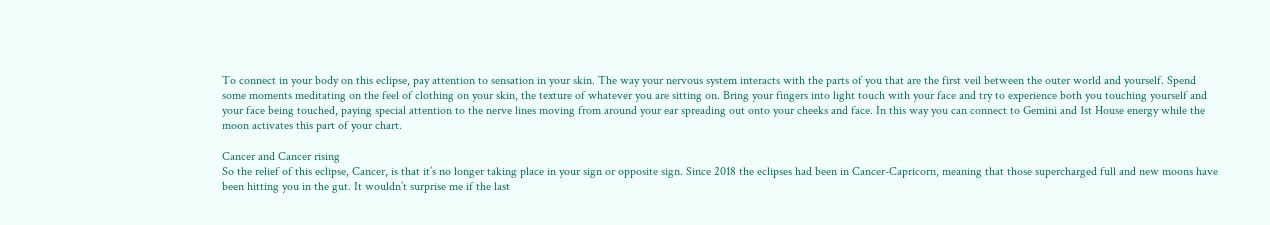To connect in your body on this eclipse, pay attention to sensation in your skin. The way your nervous system interacts with the parts of you that are the first veil between the outer world and yourself. Spend some moments meditating on the feel of clothing on your skin, the texture of whatever you are sitting on. Bring your fingers into light touch with your face and try to experience both you touching yourself and your face being touched, paying special attention to the nerve lines moving from around your ear spreading out onto your cheeks and face. In this way you can connect to Gemini and 1st House energy while the moon activates this part of your chart.

Cancer and Cancer rising
So the relief of this eclipse, Cancer, is that it’s no longer taking place in your sign or opposite sign. Since 2018 the eclipses had been in Cancer-Capricorn, meaning that those supercharged full and new moons have been hitting you in the gut. It wouldn’t surprise me if the last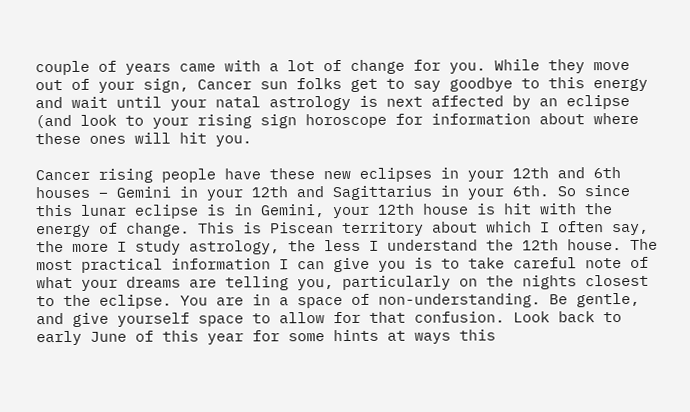couple of years came with a lot of change for you. While they move out of your sign, Cancer sun folks get to say goodbye to this energy and wait until your natal astrology is next affected by an eclipse (and look to your rising sign horoscope for information about where these ones will hit you.

Cancer rising people have these new eclipses in your 12th and 6th houses – Gemini in your 12th and Sagittarius in your 6th. So since this lunar eclipse is in Gemini, your 12th house is hit with the energy of change. This is Piscean territory about which I often say, the more I study astrology, the less I understand the 12th house. The most practical information I can give you is to take careful note of what your dreams are telling you, particularly on the nights closest to the eclipse. You are in a space of non-understanding. Be gentle, and give yourself space to allow for that confusion. Look back to early June of this year for some hints at ways this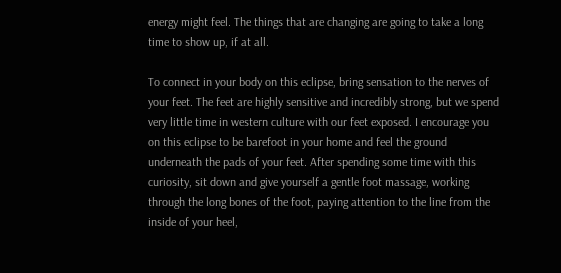energy might feel. The things that are changing are going to take a long time to show up, if at all.

To connect in your body on this eclipse, bring sensation to the nerves of your feet. The feet are highly sensitive and incredibly strong, but we spend very little time in western culture with our feet exposed. I encourage you on this eclipse to be barefoot in your home and feel the ground underneath the pads of your feet. After spending some time with this curiosity, sit down and give yourself a gentle foot massage, working through the long bones of the foot, paying attention to the line from the inside of your heel,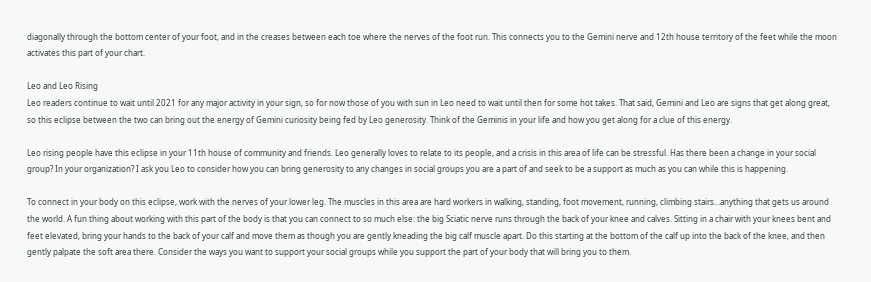diagonally through the bottom center of your foot, and in the creases between each toe where the nerves of the foot run. This connects you to the Gemini nerve and 12th house territory of the feet while the moon activates this part of your chart.

Leo and Leo Rising
Leo readers continue to wait until 2021 for any major activity in your sign, so for now those of you with sun in Leo need to wait until then for some hot takes. That said, Gemini and Leo are signs that get along great, so this eclipse between the two can bring out the energy of Gemini curiosity being fed by Leo generosity. Think of the Geminis in your life and how you get along for a clue of this energy.

Leo rising people have this eclipse in your 11th house of community and friends. Leo generally loves to relate to its people, and a crisis in this area of life can be stressful. Has there been a change in your social group? In your organization? I ask you Leo to consider how you can bring generosity to any changes in social groups you are a part of and seek to be a support as much as you can while this is happening.

To connect in your body on this eclipse, work with the nerves of your lower leg. The muscles in this area are hard workers in walking, standing, foot movement, running, climbing stairs…anything that gets us around the world. A fun thing about working with this part of the body is that you can connect to so much else: the big Sciatic nerve runs through the back of your knee and calves. Sitting in a chair with your knees bent and feet elevated, bring your hands to the back of your calf and move them as though you are gently kneading the big calf muscle apart. Do this starting at the bottom of the calf up into the back of the knee, and then gently palpate the soft area there. Consider the ways you want to support your social groups while you support the part of your body that will bring you to them.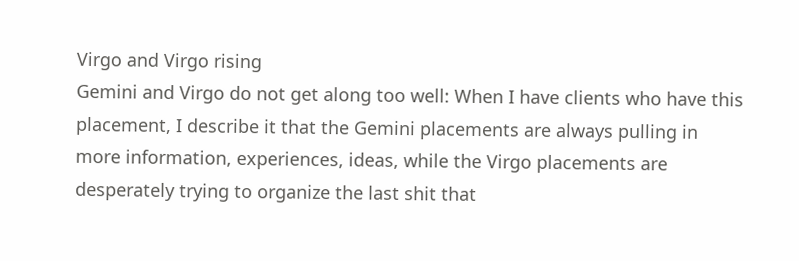Virgo and Virgo rising
Gemini and Virgo do not get along too well: When I have clients who have this placement, I describe it that the Gemini placements are always pulling in more information, experiences, ideas, while the Virgo placements are desperately trying to organize the last shit that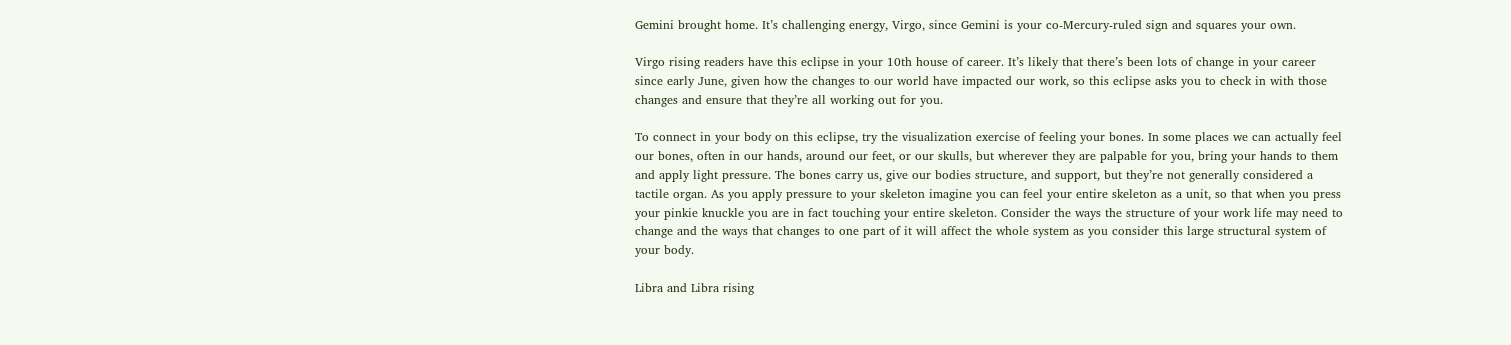Gemini brought home. It’s challenging energy, Virgo, since Gemini is your co-Mercury-ruled sign and squares your own.

Virgo rising readers have this eclipse in your 10th house of career. It’s likely that there’s been lots of change in your career since early June, given how the changes to our world have impacted our work, so this eclipse asks you to check in with those changes and ensure that they’re all working out for you.

To connect in your body on this eclipse, try the visualization exercise of feeling your bones. In some places we can actually feel our bones, often in our hands, around our feet, or our skulls, but wherever they are palpable for you, bring your hands to them and apply light pressure. The bones carry us, give our bodies structure, and support, but they’re not generally considered a tactile organ. As you apply pressure to your skeleton imagine you can feel your entire skeleton as a unit, so that when you press your pinkie knuckle you are in fact touching your entire skeleton. Consider the ways the structure of your work life may need to change and the ways that changes to one part of it will affect the whole system as you consider this large structural system of your body.

Libra and Libra rising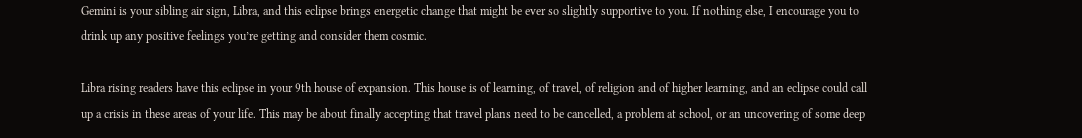Gemini is your sibling air sign, Libra, and this eclipse brings energetic change that might be ever so slightly supportive to you. If nothing else, I encourage you to drink up any positive feelings you’re getting and consider them cosmic.

Libra rising readers have this eclipse in your 9th house of expansion. This house is of learning, of travel, of religion and of higher learning, and an eclipse could call up a crisis in these areas of your life. This may be about finally accepting that travel plans need to be cancelled, a problem at school, or an uncovering of some deep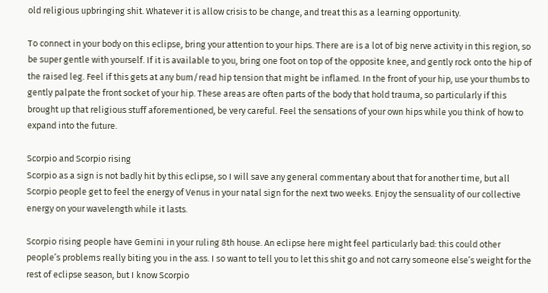old religious upbringing shit. Whatever it is allow crisis to be change, and treat this as a learning opportunity.

To connect in your body on this eclipse, bring your attention to your hips. There are is a lot of big nerve activity in this region, so be super gentle with yourself. If it is available to you, bring one foot on top of the opposite knee, and gently rock onto the hip of the raised leg. Feel if this gets at any bum/read hip tension that might be inflamed. In the front of your hip, use your thumbs to gently palpate the front socket of your hip. These areas are often parts of the body that hold trauma, so particularly if this brought up that religious stuff aforementioned, be very careful. Feel the sensations of your own hips while you think of how to expand into the future.

Scorpio and Scorpio rising
Scorpio as a sign is not badly hit by this eclipse, so I will save any general commentary about that for another time, but all Scorpio people get to feel the energy of Venus in your natal sign for the next two weeks. Enjoy the sensuality of our collective energy on your wavelength while it lasts.

Scorpio rising people have Gemini in your ruling 8th house. An eclipse here might feel particularly bad: this could other people’s problems really biting you in the ass. I so want to tell you to let this shit go and not carry someone else’s weight for the rest of eclipse season, but I know Scorpio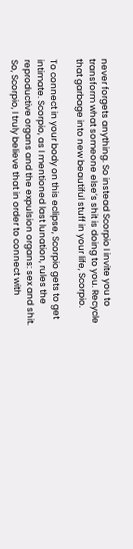never forgets anything. So instead Scorpio I invite you to transform what someone else’s shit is doing to you. Recycle that garbage into new beautiful stuff in your life, Scorpio.

To connect in your body on this eclipse, Scorpio gets to get intimate. Scorpio, as I mentioned last lunation, rules the reproductive organs and the expulsion organs: sex and shit. So, Scorpio, I truly believe that in order to connect with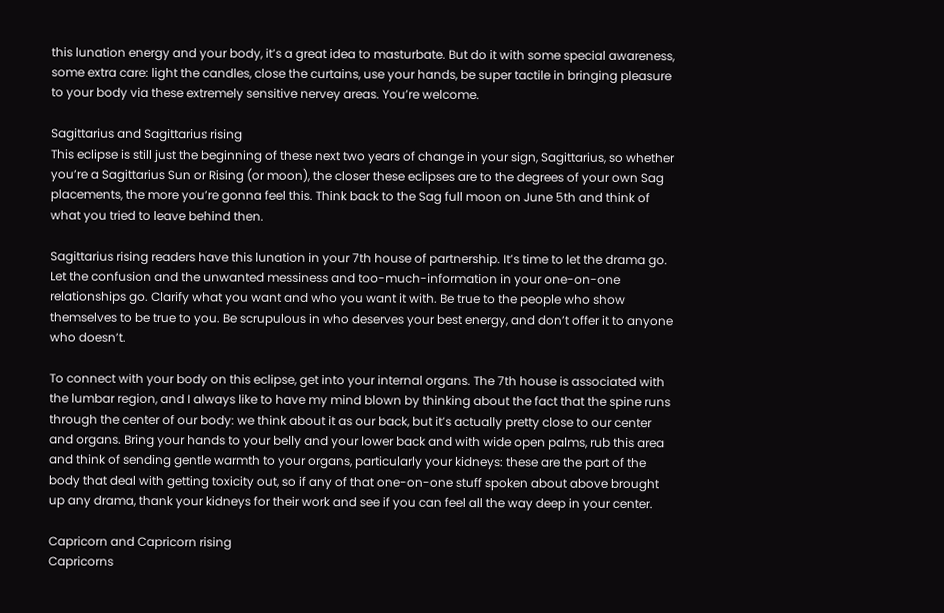this lunation energy and your body, it’s a great idea to masturbate. But do it with some special awareness, some extra care: light the candles, close the curtains, use your hands, be super tactile in bringing pleasure to your body via these extremely sensitive nervey areas. You’re welcome.

Sagittarius and Sagittarius rising
This eclipse is still just the beginning of these next two years of change in your sign, Sagittarius, so whether you’re a Sagittarius Sun or Rising (or moon), the closer these eclipses are to the degrees of your own Sag placements, the more you’re gonna feel this. Think back to the Sag full moon on June 5th and think of what you tried to leave behind then.

Sagittarius rising readers have this lunation in your 7th house of partnership. It’s time to let the drama go. Let the confusion and the unwanted messiness and too-much-information in your one-on-one relationships go. Clarify what you want and who you want it with. Be true to the people who show themselves to be true to you. Be scrupulous in who deserves your best energy, and don’t offer it to anyone who doesn’t.

To connect with your body on this eclipse, get into your internal organs. The 7th house is associated with the lumbar region, and I always like to have my mind blown by thinking about the fact that the spine runs through the center of our body: we think about it as our back, but it’s actually pretty close to our center and organs. Bring your hands to your belly and your lower back and with wide open palms, rub this area and think of sending gentle warmth to your organs, particularly your kidneys: these are the part of the body that deal with getting toxicity out, so if any of that one-on-one stuff spoken about above brought up any drama, thank your kidneys for their work and see if you can feel all the way deep in your center.

Capricorn and Capricorn rising
Capricorns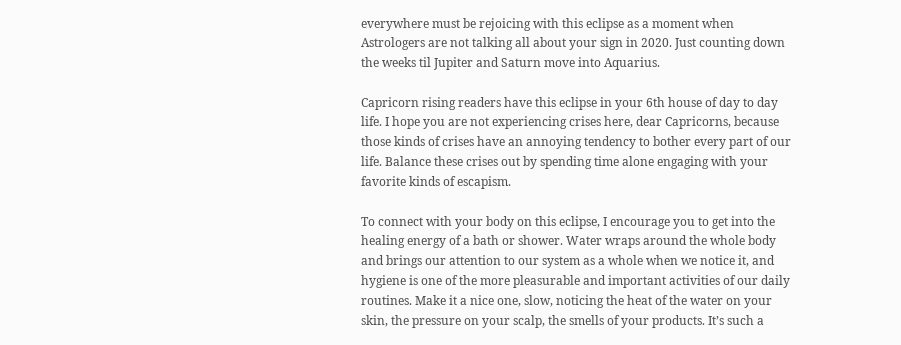everywhere must be rejoicing with this eclipse as a moment when Astrologers are not talking all about your sign in 2020. Just counting down the weeks til Jupiter and Saturn move into Aquarius.

Capricorn rising readers have this eclipse in your 6th house of day to day life. I hope you are not experiencing crises here, dear Capricorns, because those kinds of crises have an annoying tendency to bother every part of our life. Balance these crises out by spending time alone engaging with your favorite kinds of escapism.

To connect with your body on this eclipse, I encourage you to get into the healing energy of a bath or shower. Water wraps around the whole body and brings our attention to our system as a whole when we notice it, and hygiene is one of the more pleasurable and important activities of our daily routines. Make it a nice one, slow, noticing the heat of the water on your skin, the pressure on your scalp, the smells of your products. It’s such a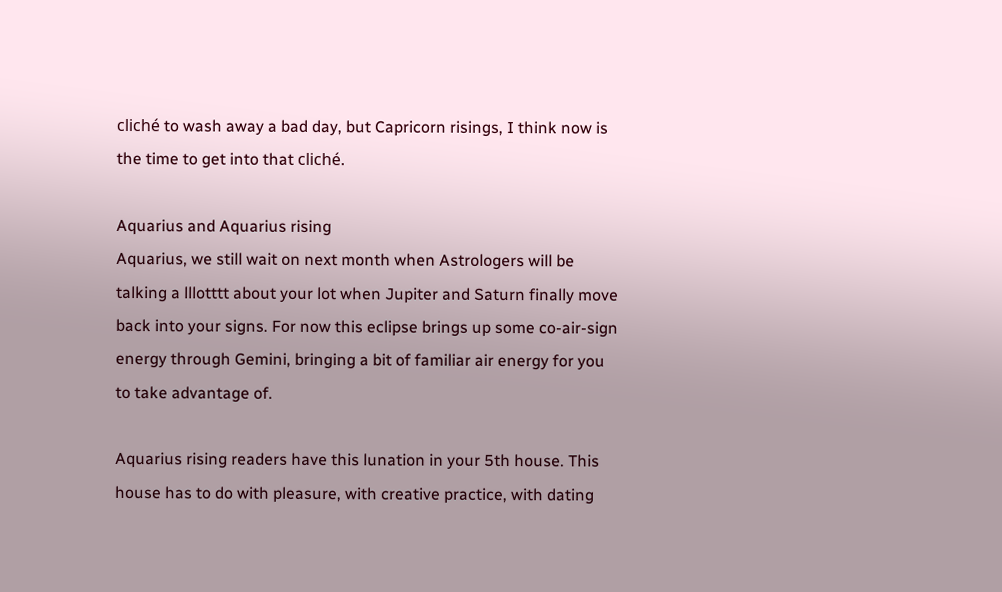cliché to wash away a bad day, but Capricorn risings, I think now is the time to get into that cliché.

Aquarius and Aquarius rising
Aquarius, we still wait on next month when Astrologers will be talking a lllotttt about your lot when Jupiter and Saturn finally move back into your signs. For now this eclipse brings up some co-air-sign energy through Gemini, bringing a bit of familiar air energy for you to take advantage of.

Aquarius rising readers have this lunation in your 5th house. This house has to do with pleasure, with creative practice, with dating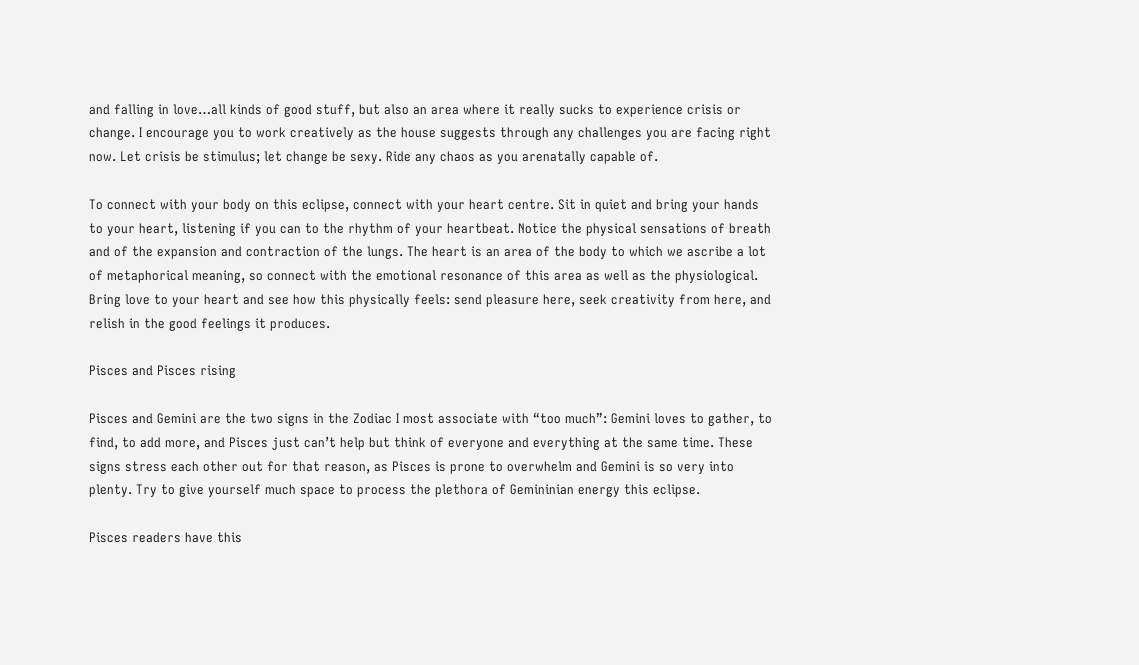and falling in love…all kinds of good stuff, but also an area where it really sucks to experience crisis or change. I encourage you to work creatively as the house suggests through any challenges you are facing right now. Let crisis be stimulus; let change be sexy. Ride any chaos as you arenatally capable of.

To connect with your body on this eclipse, connect with your heart centre. Sit in quiet and bring your hands to your heart, listening if you can to the rhythm of your heartbeat. Notice the physical sensations of breath and of the expansion and contraction of the lungs. The heart is an area of the body to which we ascribe a lot of metaphorical meaning, so connect with the emotional resonance of this area as well as the physiological. Bring love to your heart and see how this physically feels: send pleasure here, seek creativity from here, and relish in the good feelings it produces.

Pisces and Pisces rising

Pisces and Gemini are the two signs in the Zodiac I most associate with “too much”: Gemini loves to gather, to find, to add more, and Pisces just can’t help but think of everyone and everything at the same time. These signs stress each other out for that reason, as Pisces is prone to overwhelm and Gemini is so very into plenty. Try to give yourself much space to process the plethora of Gemininian energy this eclipse.

Pisces readers have this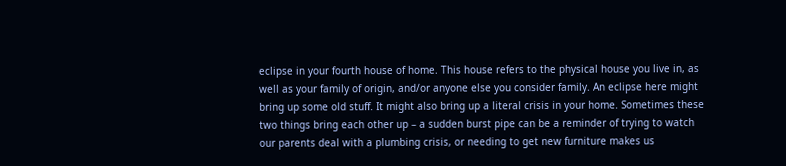eclipse in your fourth house of home. This house refers to the physical house you live in, as well as your family of origin, and/or anyone else you consider family. An eclipse here might bring up some old stuff. It might also bring up a literal crisis in your home. Sometimes these two things bring each other up – a sudden burst pipe can be a reminder of trying to watch our parents deal with a plumbing crisis, or needing to get new furniture makes us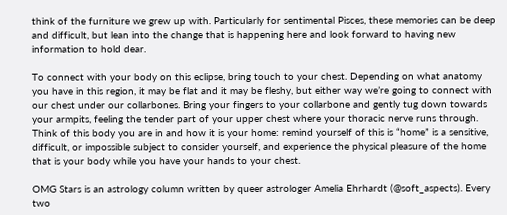think of the furniture we grew up with. Particularly for sentimental Pisces, these memories can be deep and difficult, but lean into the change that is happening here and look forward to having new information to hold dear.

To connect with your body on this eclipse, bring touch to your chest. Depending on what anatomy you have in this region, it may be flat and it may be fleshy, but either way we’re going to connect with our chest under our collarbones. Bring your fingers to your collarbone and gently tug down towards your armpits, feeling the tender part of your upper chest where your thoracic nerve runs through. Think of this body you are in and how it is your home: remind yourself of this is “home” is a sensitive, difficult, or impossible subject to consider yourself, and experience the physical pleasure of the home that is your body while you have your hands to your chest.

OMG Stars is an astrology column written by queer astrologer Amelia Ehrhardt (@soft_aspects). Every two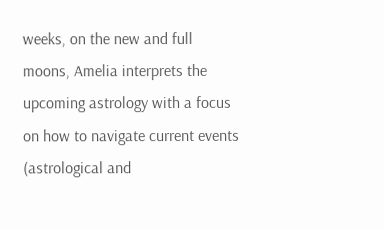weeks, on the new and full moons, Amelia interprets the upcoming astrology with a focus on how to navigate current events (astrological and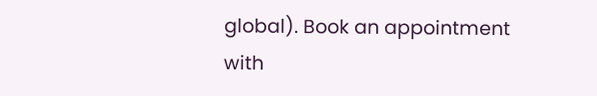global). Book an appointment with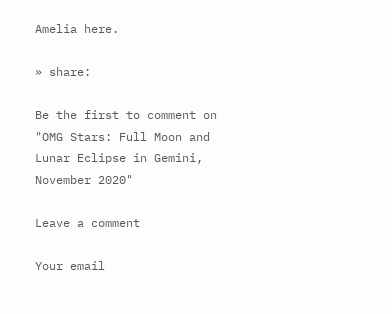Amelia here.

» share:

Be the first to comment on "OMG Stars: Full Moon and Lunar Eclipse in Gemini, November 2020"

Leave a comment

Your email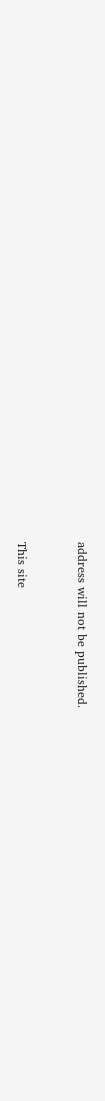address will not be published.


This site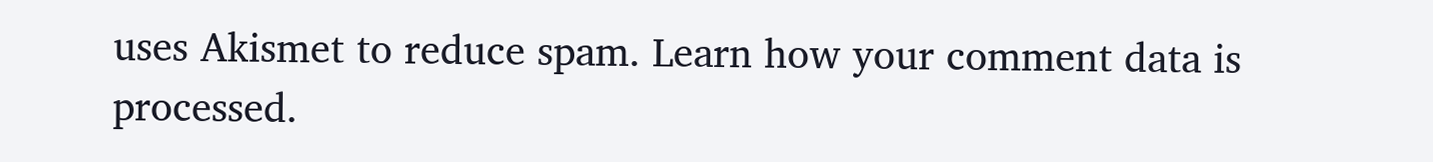uses Akismet to reduce spam. Learn how your comment data is processed.